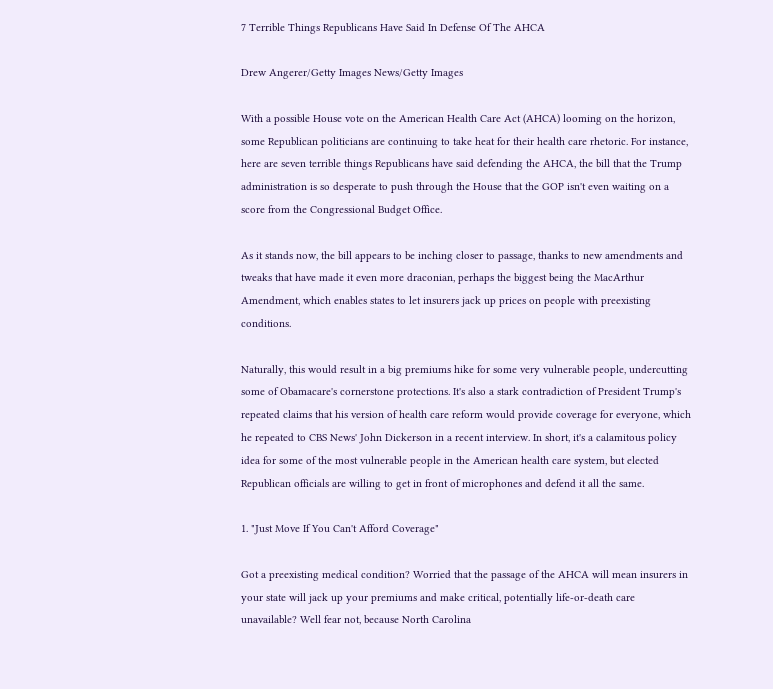7 Terrible Things Republicans Have Said In Defense Of The AHCA

Drew Angerer/Getty Images News/Getty Images

With a possible House vote on the American Health Care Act (AHCA) looming on the horizon, some Republican politicians are continuing to take heat for their health care rhetoric. For instance, here are seven terrible things Republicans have said defending the AHCA, the bill that the Trump administration is so desperate to push through the House that the GOP isn't even waiting on a score from the Congressional Budget Office.

As it stands now, the bill appears to be inching closer to passage, thanks to new amendments and tweaks that have made it even more draconian, perhaps the biggest being the MacArthur Amendment, which enables states to let insurers jack up prices on people with preexisting conditions.

Naturally, this would result in a big premiums hike for some very vulnerable people, undercutting some of Obamacare's cornerstone protections. It's also a stark contradiction of President Trump's repeated claims that his version of health care reform would provide coverage for everyone, which he repeated to CBS News' John Dickerson in a recent interview. In short, it's a calamitous policy idea for some of the most vulnerable people in the American health care system, but elected Republican officials are willing to get in front of microphones and defend it all the same.

1. "Just Move If You Can't Afford Coverage"

Got a preexisting medical condition? Worried that the passage of the AHCA will mean insurers in your state will jack up your premiums and make critical, potentially life-or-death care unavailable? Well fear not, because North Carolina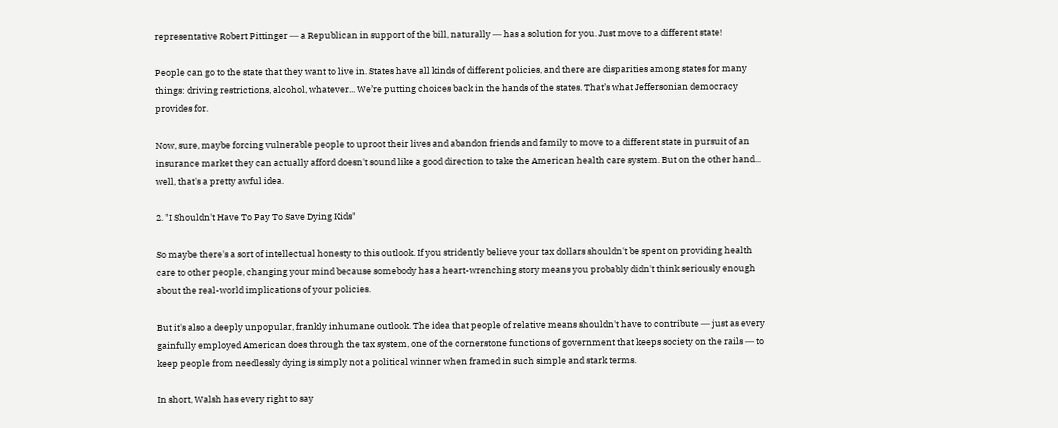representative Robert Pittinger ― a Republican in support of the bill, naturally ― has a solution for you. Just move to a different state!

People can go to the state that they want to live in. States have all kinds of different policies, and there are disparities among states for many things: driving restrictions, alcohol, whatever... We’re putting choices back in the hands of the states. That’s what Jeffersonian democracy provides for.

Now, sure, maybe forcing vulnerable people to uproot their lives and abandon friends and family to move to a different state in pursuit of an insurance market they can actually afford doesn't sound like a good direction to take the American health care system. But on the other hand... well, that's a pretty awful idea.

2. "I Shouldn't Have To Pay To Save Dying Kids"

So maybe there's a sort of intellectual honesty to this outlook. If you stridently believe your tax dollars shouldn't be spent on providing health care to other people, changing your mind because somebody has a heart-wrenching story means you probably didn't think seriously enough about the real-world implications of your policies.

But it's also a deeply unpopular, frankly inhumane outlook. The idea that people of relative means shouldn't have to contribute ― just as every gainfully employed American does through the tax system, one of the cornerstone functions of government that keeps society on the rails ― to keep people from needlessly dying is simply not a political winner when framed in such simple and stark terms.

In short, Walsh has every right to say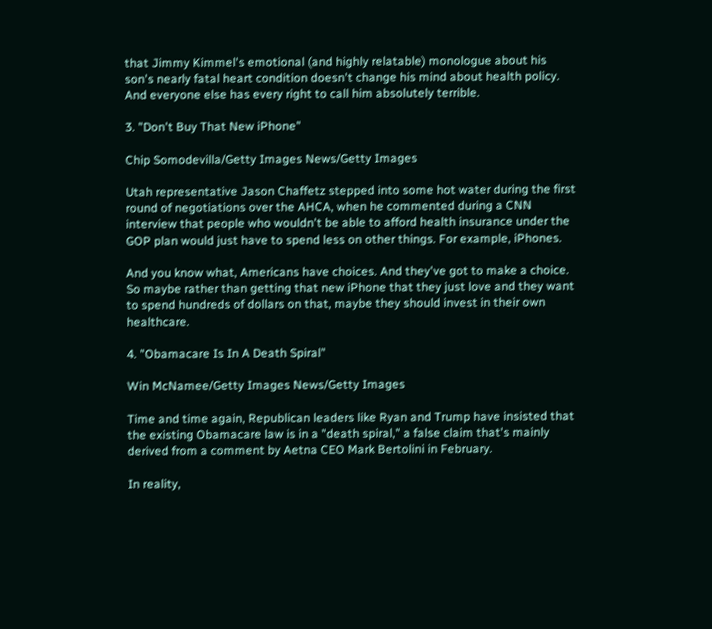that Jimmy Kimmel's emotional (and highly relatable) monologue about his son's nearly fatal heart condition doesn't change his mind about health policy. And everyone else has every right to call him absolutely terrible.

3. "Don't Buy That New iPhone"

Chip Somodevilla/Getty Images News/Getty Images

Utah representative Jason Chaffetz stepped into some hot water during the first round of negotiations over the AHCA, when he commented during a CNN interview that people who wouldn't be able to afford health insurance under the GOP plan would just have to spend less on other things. For example, iPhones.

And you know what, Americans have choices. And they've got to make a choice. So maybe rather than getting that new iPhone that they just love and they want to spend hundreds of dollars on that, maybe they should invest in their own healthcare.

4. "Obamacare Is In A Death Spiral"

Win McNamee/Getty Images News/Getty Images

Time and time again, Republican leaders like Ryan and Trump have insisted that the existing Obamacare law is in a "death spiral," a false claim that's mainly derived from a comment by Aetna CEO Mark Bertolini in February.

In reality,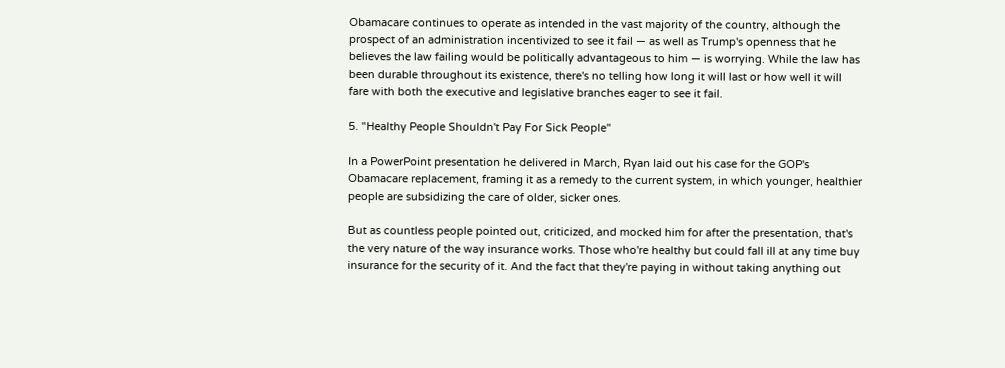Obamacare continues to operate as intended in the vast majority of the country, although the prospect of an administration incentivized to see it fail ― as well as Trump's openness that he believes the law failing would be politically advantageous to him ― is worrying. While the law has been durable throughout its existence, there's no telling how long it will last or how well it will fare with both the executive and legislative branches eager to see it fail.

5. "Healthy People Shouldn't Pay For Sick People"

In a PowerPoint presentation he delivered in March, Ryan laid out his case for the GOP's Obamacare replacement, framing it as a remedy to the current system, in which younger, healthier people are subsidizing the care of older, sicker ones.

But as countless people pointed out, criticized, and mocked him for after the presentation, that's the very nature of the way insurance works. Those who're healthy but could fall ill at any time buy insurance for the security of it. And the fact that they're paying in without taking anything out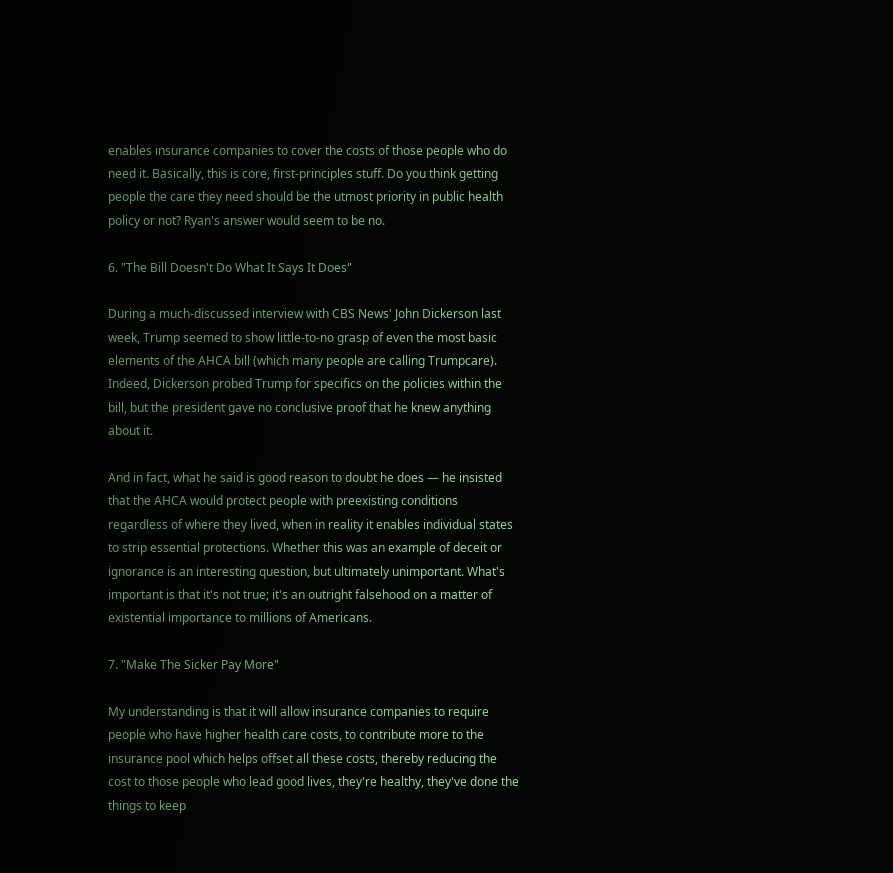enables insurance companies to cover the costs of those people who do need it. Basically, this is core, first-principles stuff. Do you think getting people the care they need should be the utmost priority in public health policy or not? Ryan's answer would seem to be no.

6. "The Bill Doesn't Do What It Says It Does"

During a much-discussed interview with CBS News' John Dickerson last week, Trump seemed to show little-to-no grasp of even the most basic elements of the AHCA bill (which many people are calling Trumpcare). Indeed, Dickerson probed Trump for specifics on the policies within the bill, but the president gave no conclusive proof that he knew anything about it.

And in fact, what he said is good reason to doubt he does ― he insisted that the AHCA would protect people with preexisting conditions regardless of where they lived, when in reality it enables individual states to strip essential protections. Whether this was an example of deceit or ignorance is an interesting question, but ultimately unimportant. What's important is that it's not true; it's an outright falsehood on a matter of existential importance to millions of Americans.

7. "Make The Sicker Pay More"

My understanding is that it will allow insurance companies to require people who have higher health care costs, to contribute more to the insurance pool which helps offset all these costs, thereby reducing the cost to those people who lead good lives, they're healthy, they've done the things to keep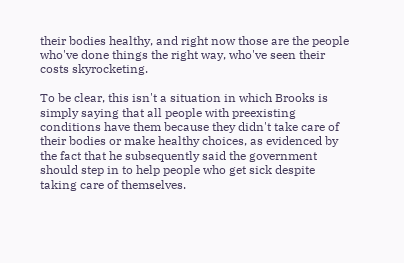their bodies healthy, and right now those are the people who've done things the right way, who've seen their costs skyrocketing.

To be clear, this isn't a situation in which Brooks is simply saying that all people with preexisting conditions have them because they didn't take care of their bodies or make healthy choices, as evidenced by the fact that he subsequently said the government should step in to help people who get sick despite taking care of themselves.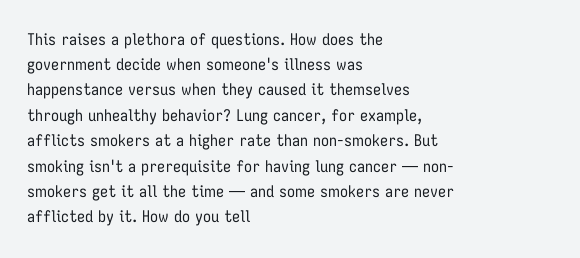This raises a plethora of questions. How does the government decide when someone's illness was happenstance versus when they caused it themselves through unhealthy behavior? Lung cancer, for example, afflicts smokers at a higher rate than non-smokers. But smoking isn't a prerequisite for having lung cancer ― non-smokers get it all the time ― and some smokers are never afflicted by it. How do you tell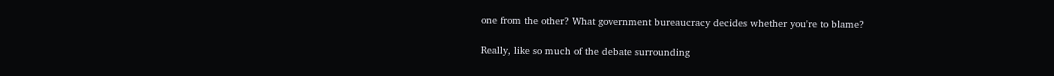one from the other? What government bureaucracy decides whether you're to blame?

Really, like so much of the debate surrounding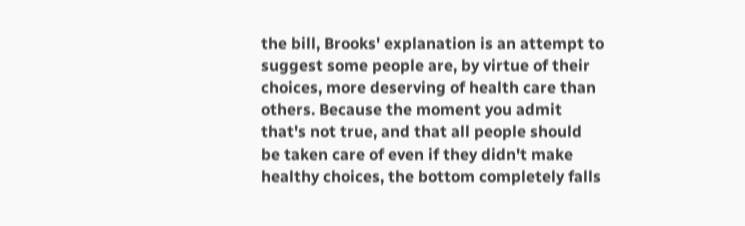the bill, Brooks' explanation is an attempt to suggest some people are, by virtue of their choices, more deserving of health care than others. Because the moment you admit that's not true, and that all people should be taken care of even if they didn't make healthy choices, the bottom completely falls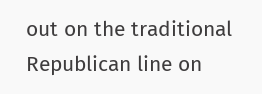out on the traditional Republican line on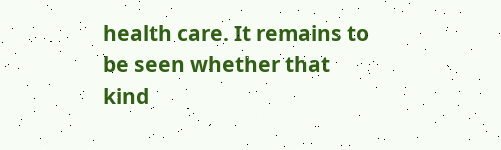health care. It remains to be seen whether that kind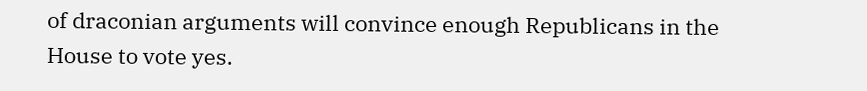of draconian arguments will convince enough Republicans in the House to vote yes.